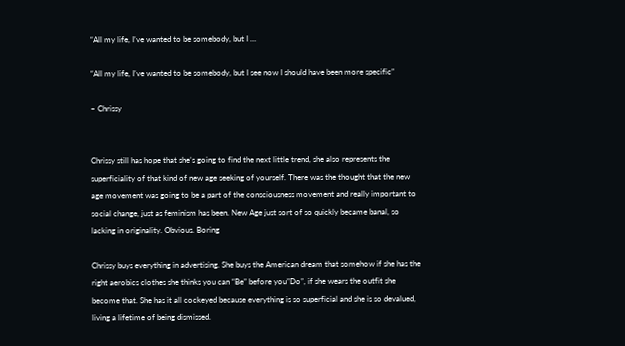“All my life, I’ve wanted to be somebody, but I …

“All my life, I’ve wanted to be somebody, but I see now I should have been more specific”

– Chrissy


Chrissy still has hope that she’s going to find the next little trend, she also represents the superficiality of that kind of new age seeking of yourself. There was the thought that the new age movement was going to be a part of the consciousness movement and really important to social change, just as feminism has been. New Age just sort of so quickly became banal, so lacking in originality. Obvious. Boring

Chrissy buys everything in advertising. She buys the American dream that somehow if she has the right aerobics clothes she thinks you can “Be” before you”Do”, if she wears the outfit she become that. She has it all cockeyed because everything is so superficial and she is so devalued, living a lifetime of being dismissed.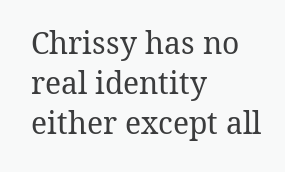Chrissy has no real identity either except all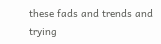these fads and trends and trying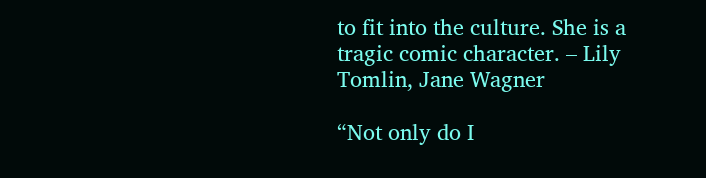to fit into the culture. She is a tragic comic character. – Lily Tomlin, Jane Wagner

“Not only do I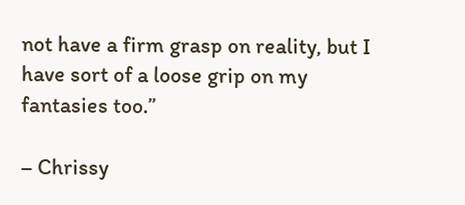not have a firm grasp on reality, but I have sort of a loose grip on my fantasies too.”

– Chrissy